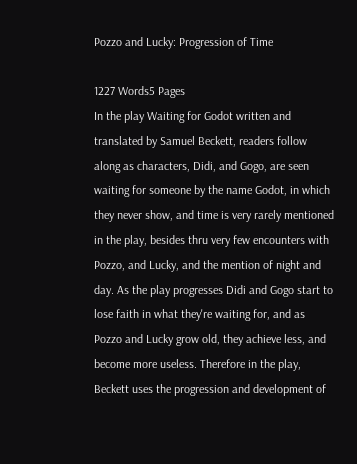Pozzo and Lucky: Progression of Time

1227 Words5 Pages
In the play Waiting for Godot written and translated by Samuel Beckett, readers follow along as characters, Didi, and Gogo, are seen waiting for someone by the name Godot, in which they never show, and time is very rarely mentioned in the play, besides thru very few encounters with Pozzo, and Lucky, and the mention of night and day. As the play progresses Didi and Gogo start to lose faith in what they're waiting for, and as Pozzo and Lucky grow old, they achieve less, and become more useless. Therefore in the play, Beckett uses the progression and development of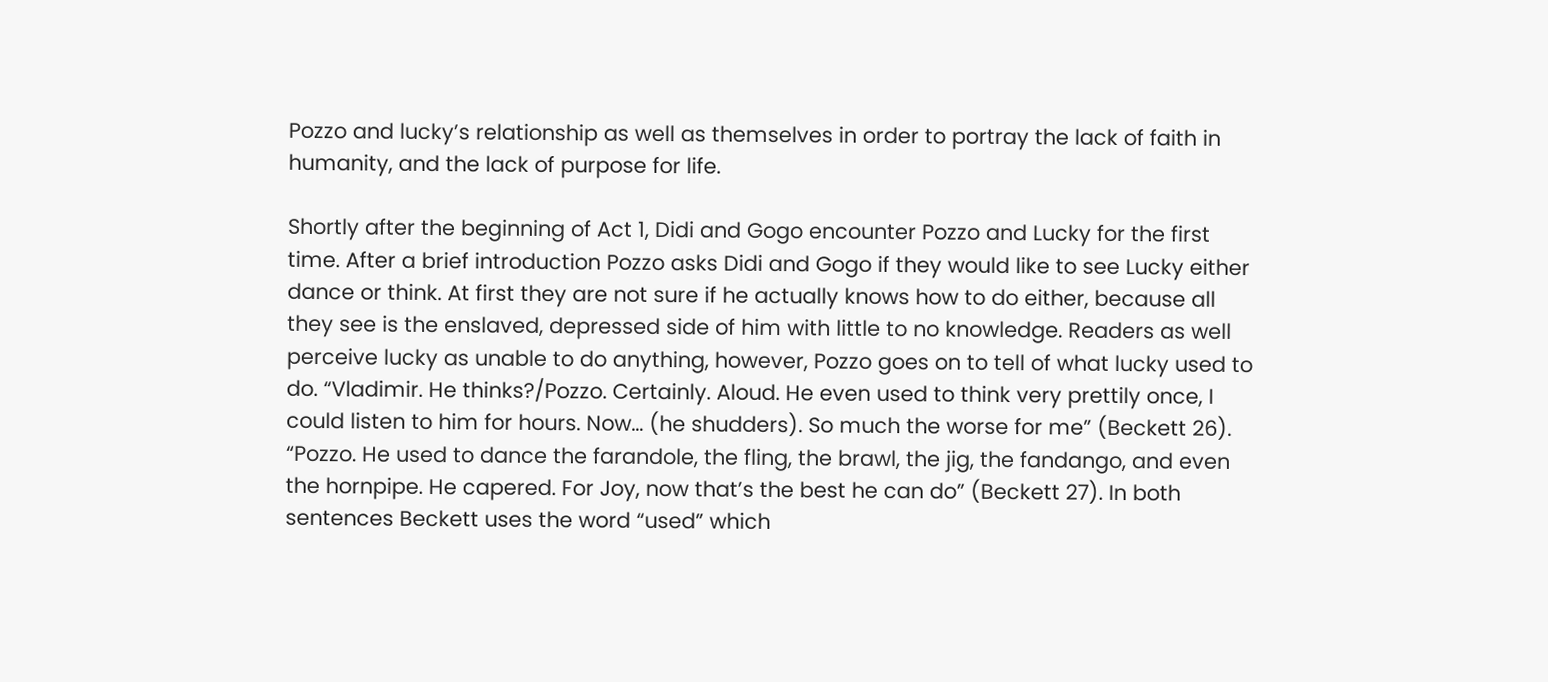Pozzo and lucky’s relationship as well as themselves in order to portray the lack of faith in humanity, and the lack of purpose for life.

Shortly after the beginning of Act 1, Didi and Gogo encounter Pozzo and Lucky for the first time. After a brief introduction Pozzo asks Didi and Gogo if they would like to see Lucky either dance or think. At first they are not sure if he actually knows how to do either, because all they see is the enslaved, depressed side of him with little to no knowledge. Readers as well perceive lucky as unable to do anything, however, Pozzo goes on to tell of what lucky used to do. “Vladimir. He thinks?/Pozzo. Certainly. Aloud. He even used to think very prettily once, I could listen to him for hours. Now… (he shudders). So much the worse for me” (Beckett 26). “Pozzo. He used to dance the farandole, the fling, the brawl, the jig, the fandango, and even the hornpipe. He capered. For Joy, now that’s the best he can do” (Beckett 27). In both sentences Beckett uses the word “used” which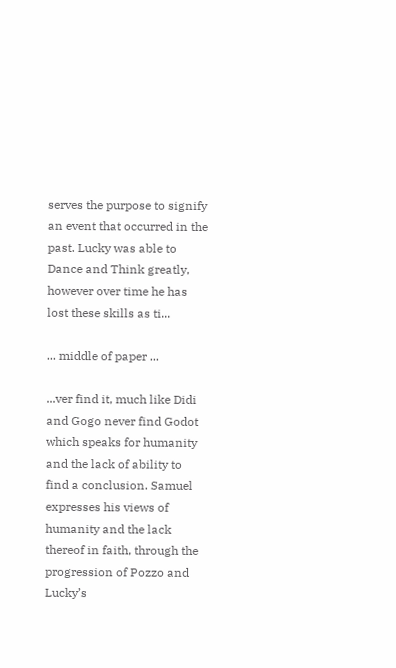serves the purpose to signify an event that occurred in the past. Lucky was able to Dance and Think greatly, however over time he has lost these skills as ti...

... middle of paper ...

...ver find it, much like Didi and Gogo never find Godot which speaks for humanity and the lack of ability to find a conclusion. Samuel expresses his views of humanity and the lack thereof in faith, through the progression of Pozzo and Lucky’s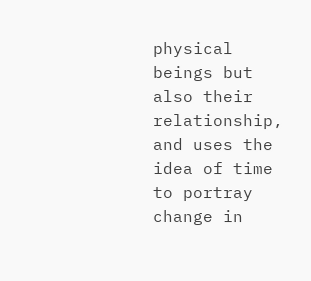physical beings but also their relationship, and uses the idea of time to portray change in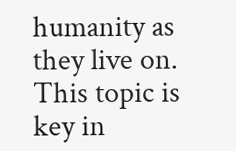humanity as they live on. This topic is key in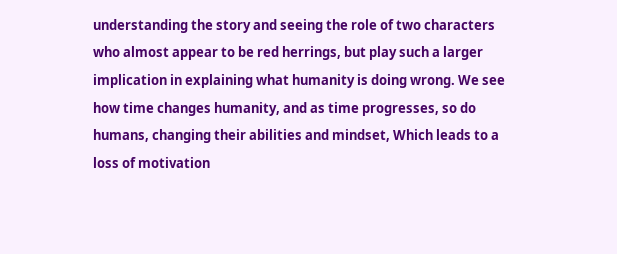understanding the story and seeing the role of two characters who almost appear to be red herrings, but play such a larger implication in explaining what humanity is doing wrong. We see how time changes humanity, and as time progresses, so do humans, changing their abilities and mindset, Which leads to a loss of motivation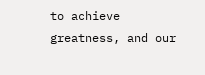to achieve greatness, and our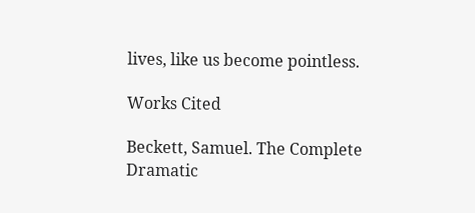lives, like us become pointless.

Works Cited

Beckett, Samuel. The Complete Dramatic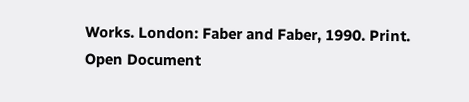Works. London: Faber and Faber, 1990. Print.
Open Document